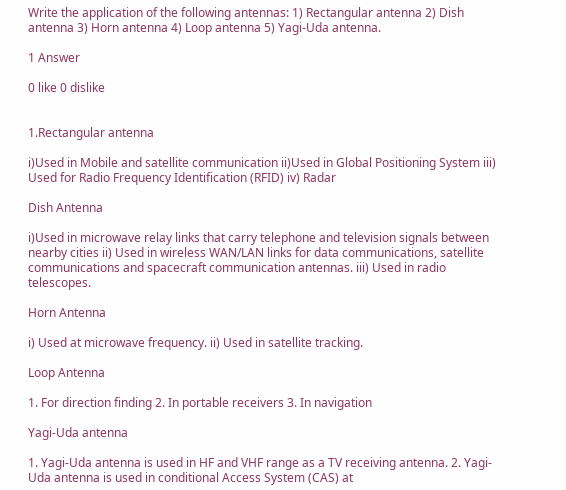Write the application of the following antennas: 1) Rectangular antenna 2) Dish antenna 3) Horn antenna 4) Loop antenna 5) Yagi-Uda antenna.

1 Answer

0 like 0 dislike


1.Rectangular antenna

i)Used in Mobile and satellite communication ii)Used in Global Positioning System iii) Used for Radio Frequency Identification (RFID) iv) Radar

Dish Antenna

i)Used in microwave relay links that carry telephone and television signals between nearby cities ii) Used in wireless WAN/LAN links for data communications, satellite communications and spacecraft communication antennas. iii) Used in radio telescopes.

Horn Antenna

i) Used at microwave frequency. ii) Used in satellite tracking.

Loop Antenna

1. For direction finding 2. In portable receivers 3. In navigation

Yagi-Uda antenna

1. Yagi-Uda antenna is used in HF and VHF range as a TV receiving antenna. 2. Yagi-Uda antenna is used in conditional Access System (CAS) at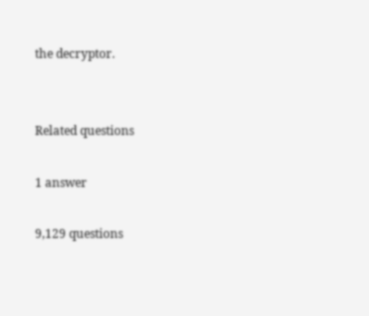the decryptor.


Related questions

1 answer

9,129 questions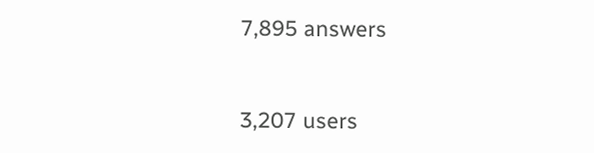7,895 answers


3,207 users